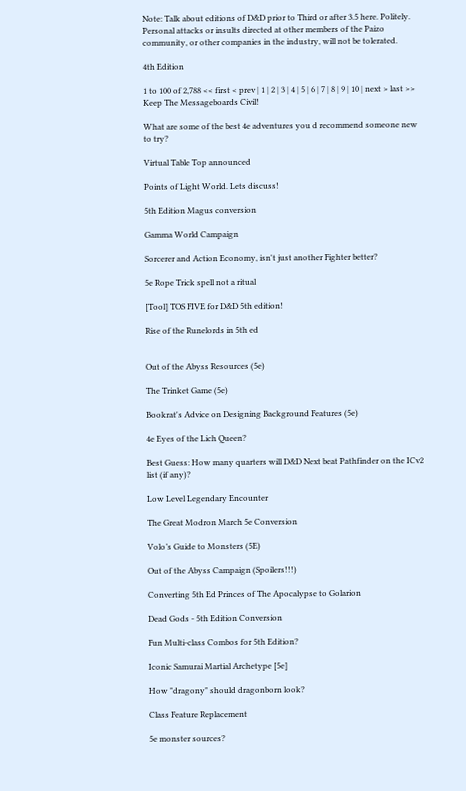Note: Talk about editions of D&D prior to Third or after 3.5 here. Politely. Personal attacks or insults directed at other members of the Paizo community, or other companies in the industry, will not be tolerated.

4th Edition

1 to 100 of 2,788 << first < prev | 1 | 2 | 3 | 4 | 5 | 6 | 7 | 8 | 9 | 10 | next > last >>
Keep The Messageboards Civil!

What are some of the best 4e adventures you d recommend someone new to try?

Virtual Table Top announced

Points of Light World. Lets discuss!

5th Edition Magus conversion

Gamma World Campaign

Sorcerer and Action Economy, isn't just another Fighter better?

5e Rope Trick spell not a ritual

[Tool] TOS FIVE for D&D 5th edition!

Rise of the Runelords in 5th ed


Out of the Abyss Resources (5e)

The Trinket Game (5e)

Bookrat's Advice on Designing Background Features (5e)

4e Eyes of the Lich Queen?

Best Guess: How many quarters will D&D Next beat Pathfinder on the ICv2 list (if any)?

Low Level Legendary Encounter

The Great Modron March 5e Conversion

Volo’s Guide to Monsters (5E)

Out of the Abyss Campaign (Spoilers!!!)

Converting 5th Ed Princes of The Apocalypse to Golarion

Dead Gods - 5th Edition Conversion

Fun Multi-class Combos for 5th Edition?

Iconic Samurai Martial Archetype [5e]

How "dragony" should dragonborn look?

Class Feature Replacement

5e monster sources?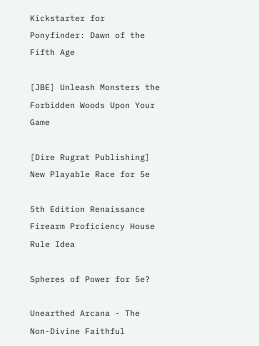Kickstarter for Ponyfinder: Dawn of the Fifth Age

[JBE] Unleash Monsters the Forbidden Woods Upon Your Game

[Dire Rugrat Publishing] New Playable Race for 5e

5th Edition Renaissance Firearm Proficiency House Rule Idea

Spheres of Power for 5e?

Unearthed Arcana - The Non-Divine Faithful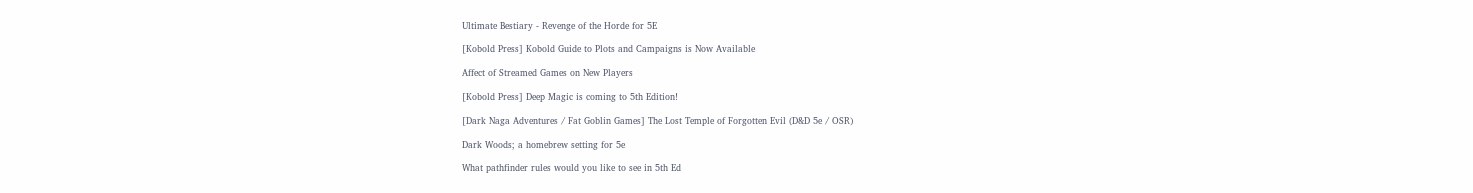Ultimate Bestiary - Revenge of the Horde for 5E

[Kobold Press] Kobold Guide to Plots and Campaigns is Now Available

Affect of Streamed Games on New Players

[Kobold Press] Deep Magic is coming to 5th Edition!

[Dark Naga Adventures / Fat Goblin Games] The Lost Temple of Forgotten Evil (D&D 5e / OSR)

Dark Woods; a homebrew setting for 5e

What pathfinder rules would you like to see in 5th Ed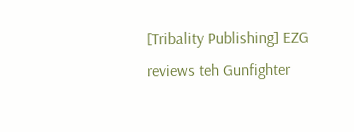[Tribality Publishing] EZG reviews teh Gunfighter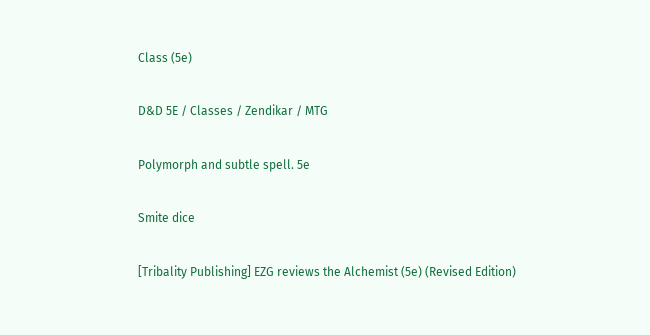Class (5e)

D&D 5E / Classes / Zendikar / MTG

Polymorph and subtle spell. 5e

Smite dice

[Tribality Publishing] EZG reviews the Alchemist (5e) (Revised Edition)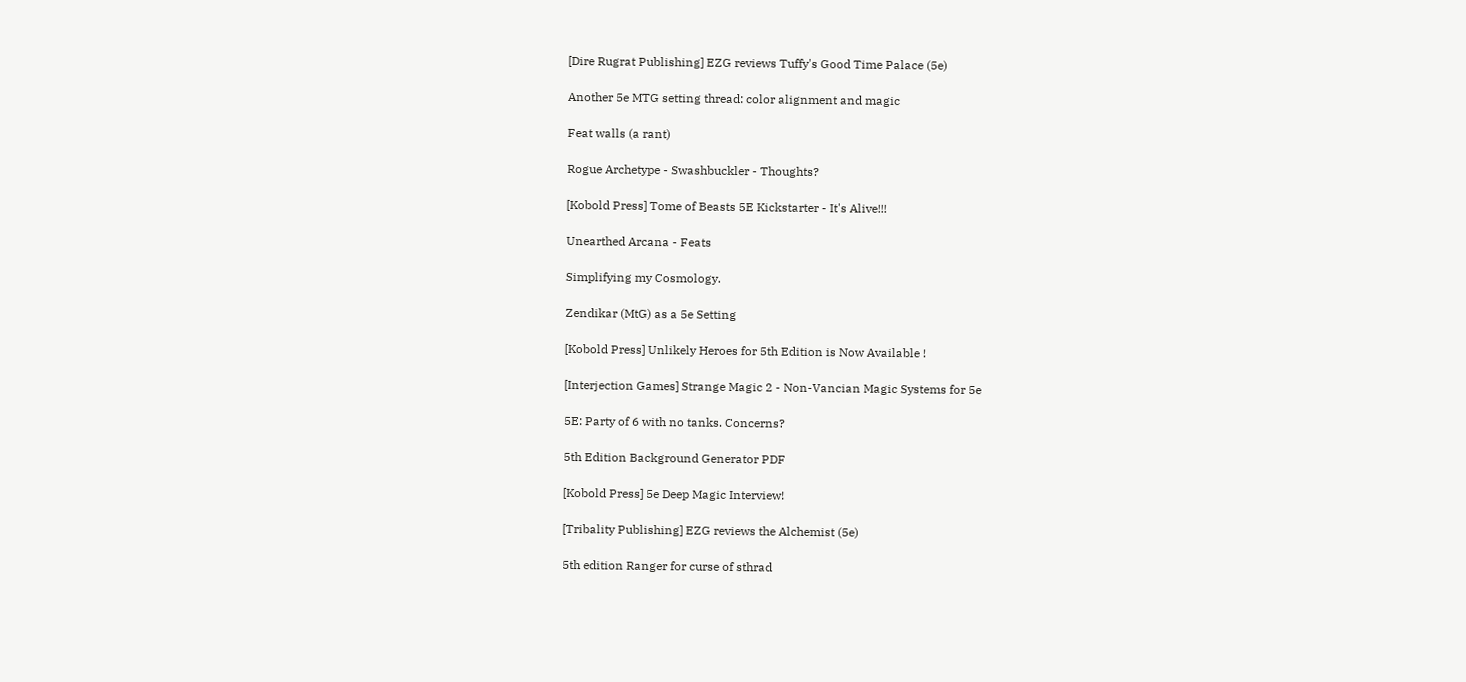[Dire Rugrat Publishing] EZG reviews Tuffy's Good Time Palace (5e)

Another 5e MTG setting thread: color alignment and magic

Feat walls (a rant)

Rogue Archetype - Swashbuckler - Thoughts?

[Kobold Press] Tome of Beasts 5E Kickstarter - It's Alive!!!

Unearthed Arcana - Feats

Simplifying my Cosmology.

Zendikar (MtG) as a 5e Setting

[Kobold Press] Unlikely Heroes for 5th Edition is Now Available !

[Interjection Games] Strange Magic 2 - Non-Vancian Magic Systems for 5e

5E: Party of 6 with no tanks. Concerns?

5th Edition Background Generator PDF

[Kobold Press] 5e Deep Magic Interview!

[Tribality Publishing] EZG reviews the Alchemist (5e)

5th edition Ranger for curse of sthrad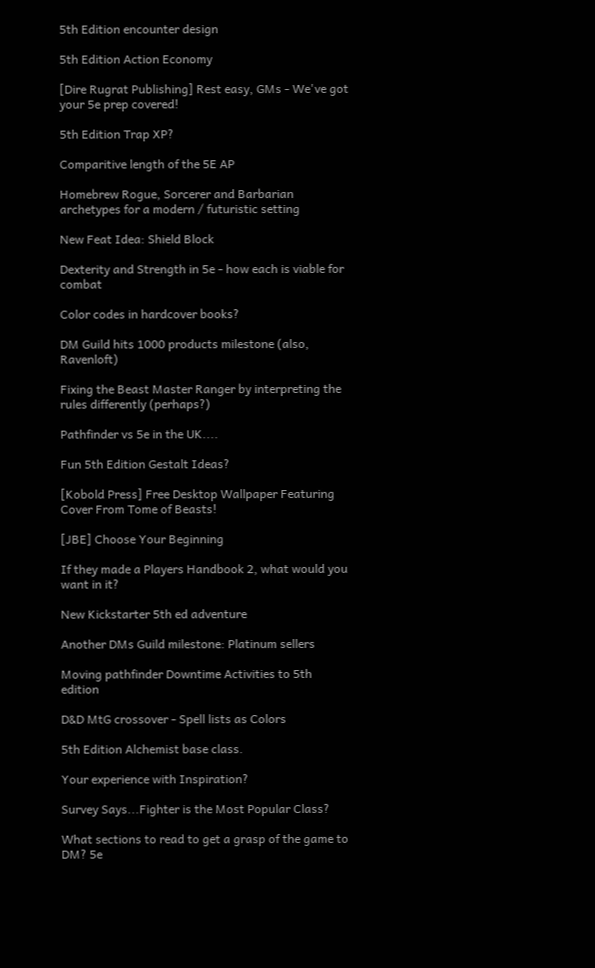5th Edition encounter design

5th Edition Action Economy

[Dire Rugrat Publishing] Rest easy, GMs - We've got your 5e prep covered!

5th Edition Trap XP?

Comparitive length of the 5E AP

Homebrew Rogue, Sorcerer and Barbarian archetypes for a modern / futuristic setting

New Feat Idea: Shield Block

Dexterity and Strength in 5e - how each is viable for combat

Color codes in hardcover books?

DM Guild hits 1000 products milestone (also, Ravenloft)

Fixing the Beast Master Ranger by interpreting the rules differently (perhaps?)

Pathfinder vs 5e in the UK....

Fun 5th Edition Gestalt Ideas?

[Kobold Press] Free Desktop Wallpaper Featuring Cover From Tome of Beasts!

[JBE] Choose Your Beginning

If they made a Players Handbook 2, what would you want in it?

New Kickstarter 5th ed adventure

Another DMs Guild milestone: Platinum sellers

Moving pathfinder Downtime Activities to 5th edition

D&D MtG crossover - Spell lists as Colors

5th Edition Alchemist base class.

Your experience with Inspiration?

Survey Says...Fighter is the Most Popular Class?

What sections to read to get a grasp of the game to DM? 5e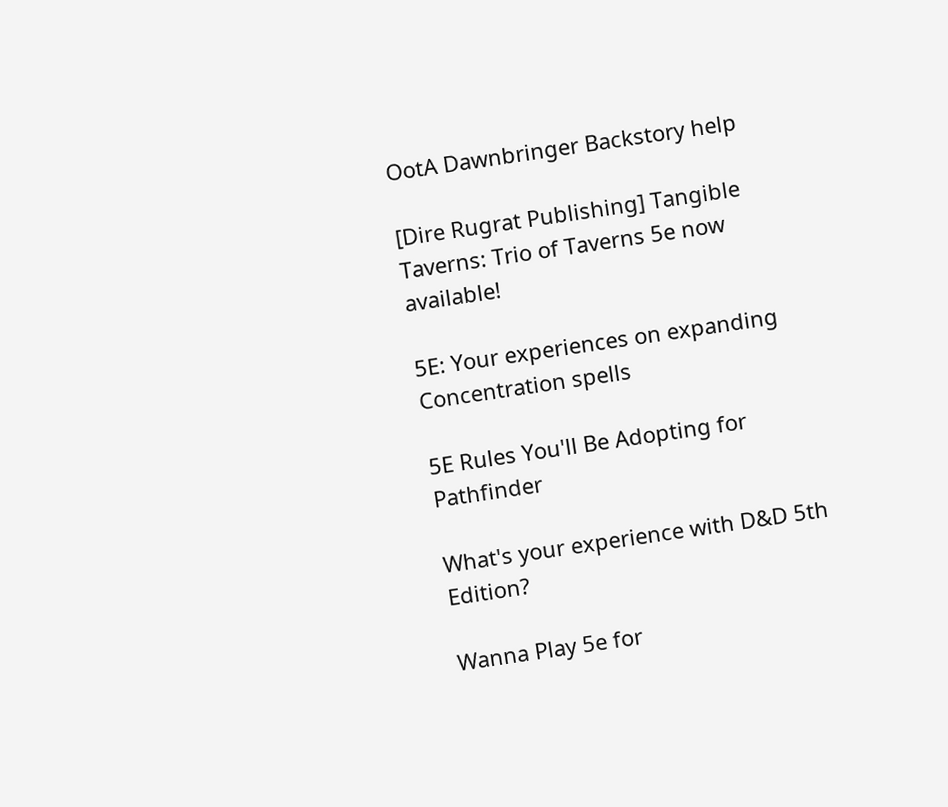OotA Dawnbringer Backstory help

[Dire Rugrat Publishing] Tangible Taverns: Trio of Taverns 5e now available!

5E: Your experiences on expanding Concentration spells

5E Rules You'll Be Adopting for Pathfinder

What's your experience with D&D 5th Edition?

Wanna Play 5e for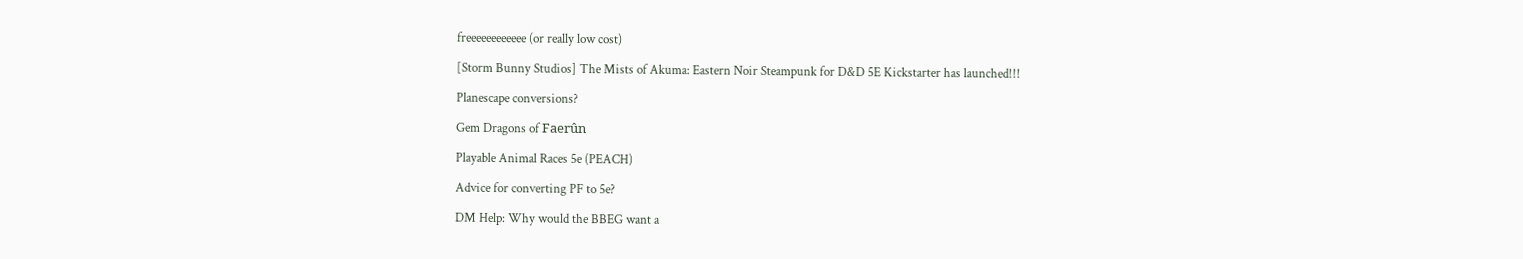freeeeeeeeeeee (or really low cost)

[Storm Bunny Studios] The Mists of Akuma: Eastern Noir Steampunk for D&D 5E Kickstarter has launched!!!

Planescape conversions?

Gem Dragons of Faerûn

Playable Animal Races 5e (PEACH)

Advice for converting PF to 5e?

DM Help: Why would the BBEG want a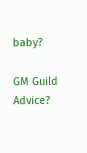baby?

GM Guild Advice?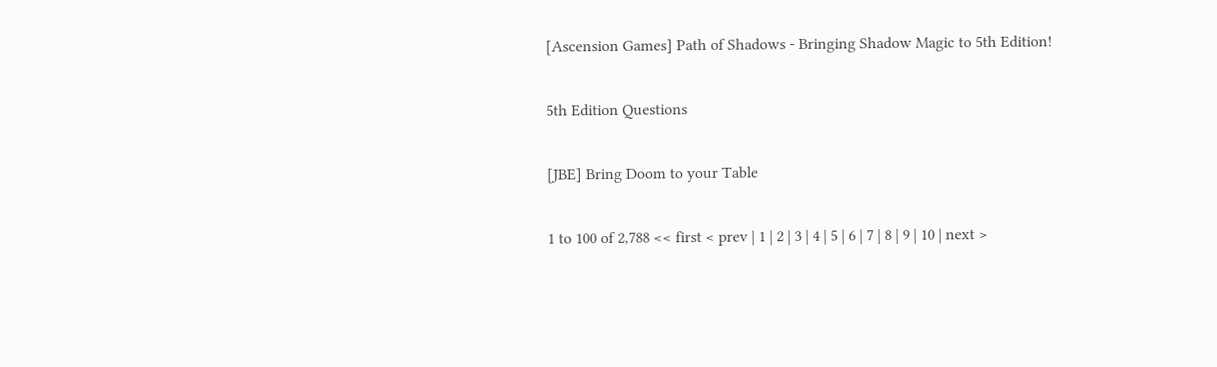[Ascension Games] Path of Shadows - Bringing Shadow Magic to 5th Edition!

5th Edition Questions

[JBE] Bring Doom to your Table

1 to 100 of 2,788 << first < prev | 1 | 2 | 3 | 4 | 5 | 6 | 7 | 8 | 9 | 10 | next >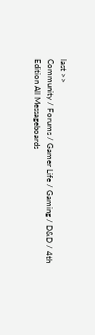last >>
Community / Forums / Gamer Life / Gaming / D&D / 4th Edition All Messageboards